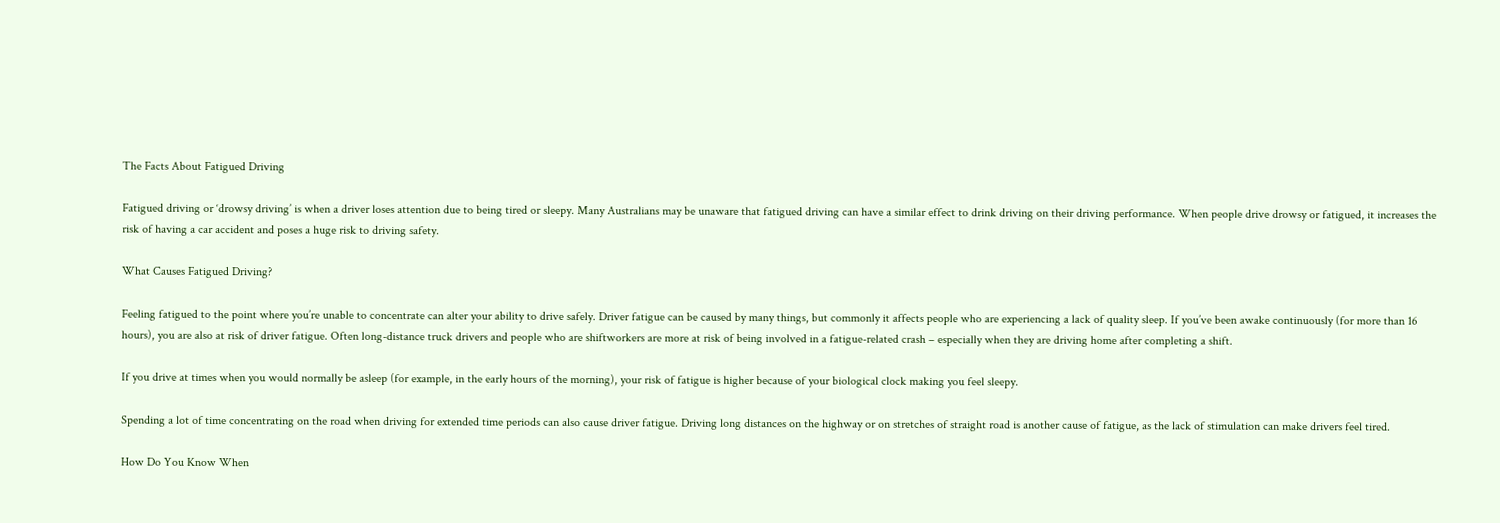The Facts About Fatigued Driving

Fatigued driving or ‘drowsy driving’ is when a driver loses attention due to being tired or sleepy. Many Australians may be unaware that fatigued driving can have a similar effect to drink driving on their driving performance. When people drive drowsy or fatigued, it increases the risk of having a car accident and poses a huge risk to driving safety.

What Causes Fatigued Driving?

Feeling fatigued to the point where you’re unable to concentrate can alter your ability to drive safely. Driver fatigue can be caused by many things, but commonly it affects people who are experiencing a lack of quality sleep. If you’ve been awake continuously (for more than 16 hours), you are also at risk of driver fatigue. Often long-distance truck drivers and people who are shiftworkers are more at risk of being involved in a fatigue-related crash – especially when they are driving home after completing a shift.

If you drive at times when you would normally be asleep (for example, in the early hours of the morning), your risk of fatigue is higher because of your biological clock making you feel sleepy.

Spending a lot of time concentrating on the road when driving for extended time periods can also cause driver fatigue. Driving long distances on the highway or on stretches of straight road is another cause of fatigue, as the lack of stimulation can make drivers feel tired.

How Do You Know When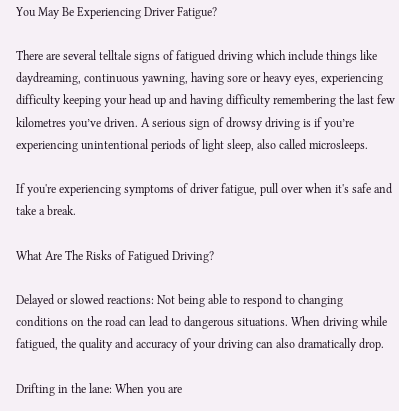You May Be Experiencing Driver Fatigue?

There are several telltale signs of fatigued driving which include things like daydreaming, continuous yawning, having sore or heavy eyes, experiencing difficulty keeping your head up and having difficulty remembering the last few kilometres you’ve driven. A serious sign of drowsy driving is if you’re experiencing unintentional periods of light sleep, also called microsleeps.

If you're experiencing symptoms of driver fatigue, pull over when it's safe and take a break.

What Are The Risks of Fatigued Driving?

Delayed or slowed reactions: Not being able to respond to changing conditions on the road can lead to dangerous situations. When driving while fatigued, the quality and accuracy of your driving can also dramatically drop.

Drifting in the lane: When you are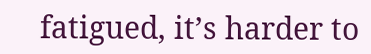fatigued, it’s harder to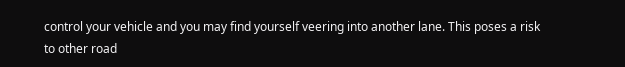control your vehicle and you may find yourself veering into another lane. This poses a risk to other road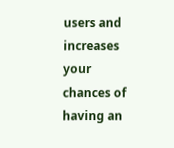users and increases your chances of having an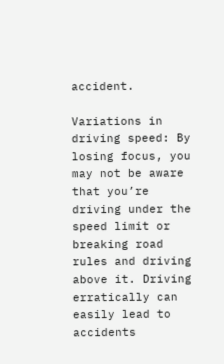accident.

Variations in driving speed: By losing focus, you may not be aware that you’re driving under the speed limit or breaking road rules and driving above it. Driving erratically can easily lead to accidents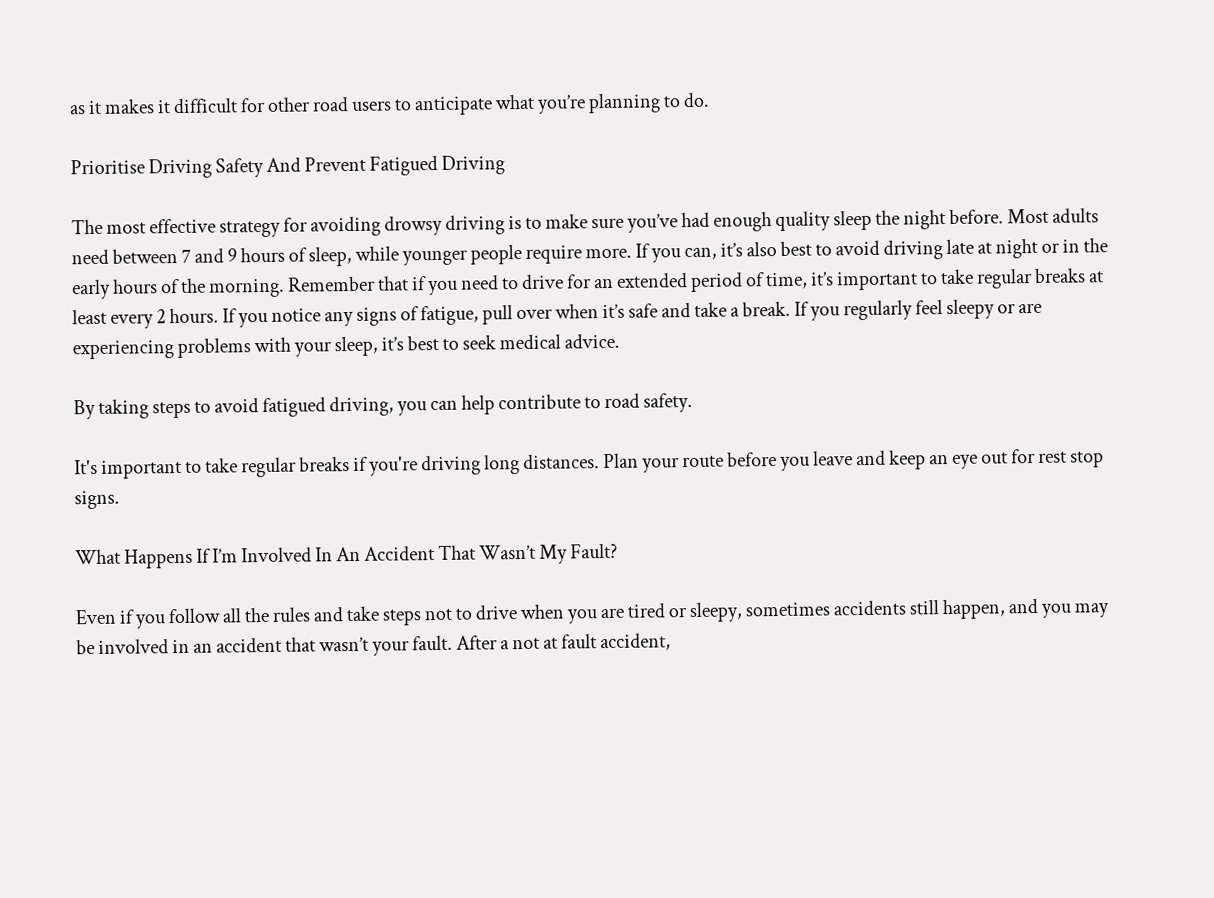as it makes it difficult for other road users to anticipate what you’re planning to do.

Prioritise Driving Safety And Prevent Fatigued Driving

The most effective strategy for avoiding drowsy driving is to make sure you’ve had enough quality sleep the night before. Most adults need between 7 and 9 hours of sleep, while younger people require more. If you can, it’s also best to avoid driving late at night or in the early hours of the morning. Remember that if you need to drive for an extended period of time, it’s important to take regular breaks at least every 2 hours. If you notice any signs of fatigue, pull over when it’s safe and take a break. If you regularly feel sleepy or are experiencing problems with your sleep, it’s best to seek medical advice.

By taking steps to avoid fatigued driving, you can help contribute to road safety.

It's important to take regular breaks if you're driving long distances. Plan your route before you leave and keep an eye out for rest stop signs.

What Happens If I’m Involved In An Accident That Wasn’t My Fault?

Even if you follow all the rules and take steps not to drive when you are tired or sleepy, sometimes accidents still happen, and you may be involved in an accident that wasn’t your fault. After a not at fault accident,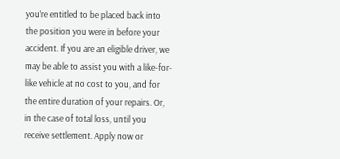you’re entitled to be placed back into the position you were in before your accident. If you are an eligible driver, we may be able to assist you with a like-for-like vehicle at no cost to you, and for the entire duration of your repairs. Or, in the case of total loss, until you receive settlement. Apply now or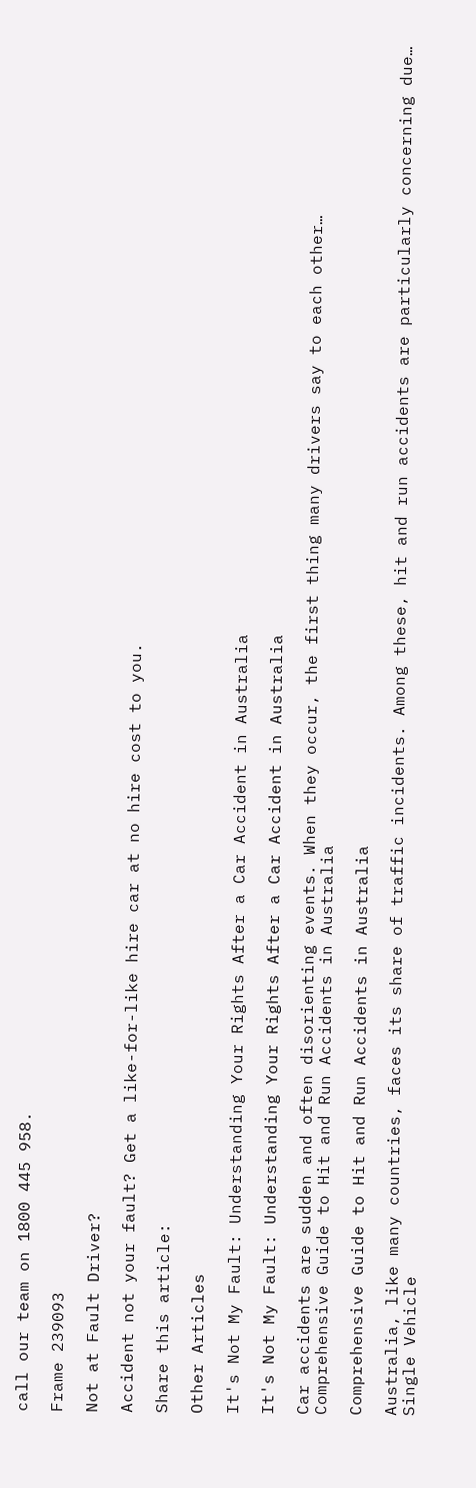call our team on 1800 445 958.

Frame 239093

Not at Fault Driver?

Accident not your fault? Get a like-for-like hire car at no hire cost to you.

Share this article:

Other Articles

It's Not My Fault: Understanding Your Rights After a Car Accident in Australia

It's Not My Fault: Understanding Your Rights After a Car Accident in Australia

Car accidents are sudden and often disorienting events. When they occur, the first thing many drivers say to each other…
Comprehensive Guide to Hit and Run Accidents in Australia

Comprehensive Guide to Hit and Run Accidents in Australia

Australia, like many countries, faces its share of traffic incidents. Among these, hit and run accidents are particularly concerning due…
Single Vehicle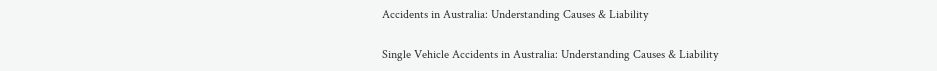Accidents in Australia: Understanding Causes & Liability

Single Vehicle Accidents in Australia: Understanding Causes & Liability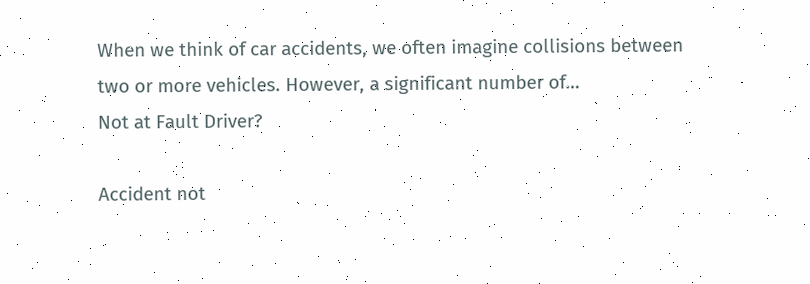When we think of car accidents, we often imagine collisions between two or more vehicles. However, a significant number of…
Not at Fault Driver?

Accident not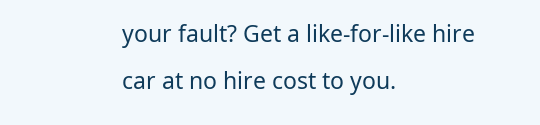your fault? Get a like-for-like hire car at no hire cost to you.